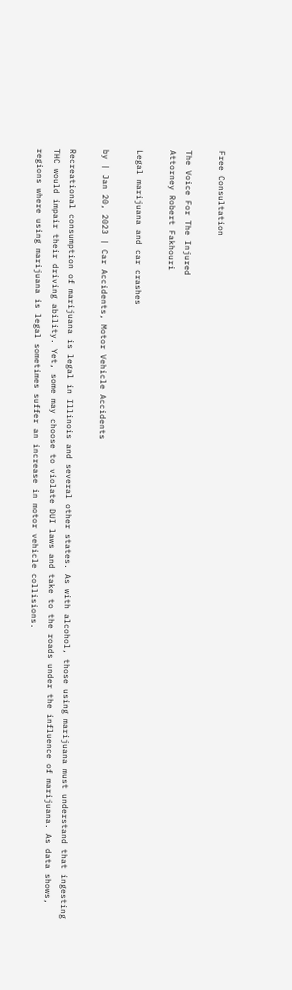Free Consultation

The Voice For The Injured
Attorney Robert Fakhouri

Legal marijuana and car crashes

by | Jan 20, 2023 | Car Accidents, Motor Vehicle Accidents

Recreational consumption of marijuana is legal in Illinois and several other states. As with alcohol, those using marijuana must understand that ingesting THC would impair their driving ability. Yet, some may choose to violate DUI laws and take to the roads under the influence of marijuana. As data shows, regions where using marijuana is legal sometimes suffer an increase in motor vehicle collisions.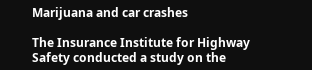Marijuana and car crashes

The Insurance Institute for Highway Safety conducted a study on the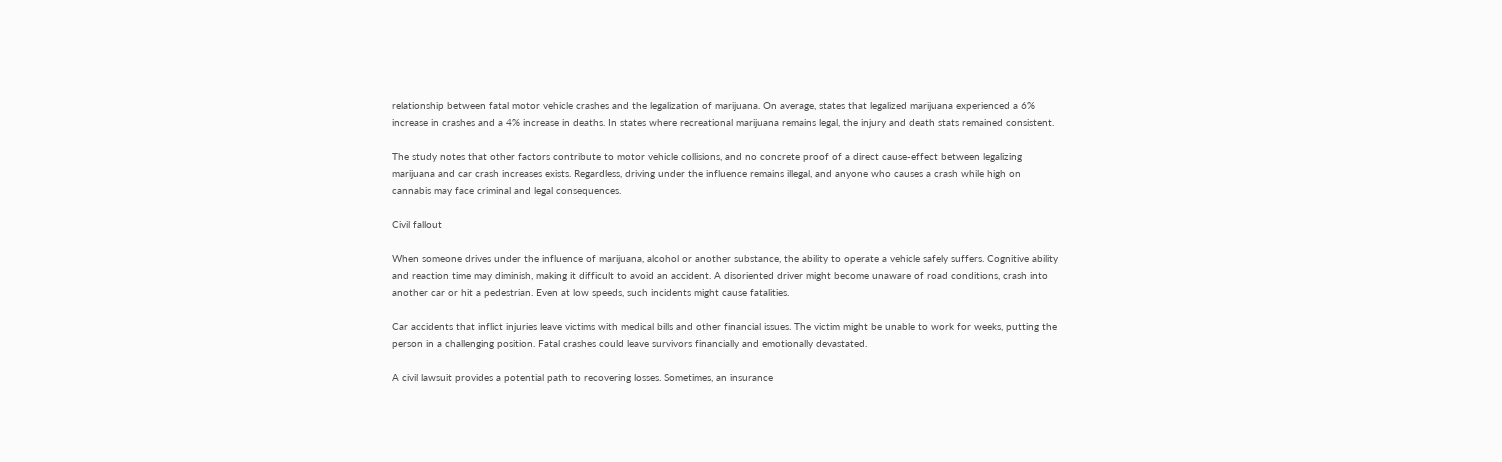relationship between fatal motor vehicle crashes and the legalization of marijuana. On average, states that legalized marijuana experienced a 6% increase in crashes and a 4% increase in deaths. In states where recreational marijuana remains legal, the injury and death stats remained consistent.

The study notes that other factors contribute to motor vehicle collisions, and no concrete proof of a direct cause-effect between legalizing marijuana and car crash increases exists. Regardless, driving under the influence remains illegal, and anyone who causes a crash while high on cannabis may face criminal and legal consequences.

Civil fallout

When someone drives under the influence of marijuana, alcohol or another substance, the ability to operate a vehicle safely suffers. Cognitive ability and reaction time may diminish, making it difficult to avoid an accident. A disoriented driver might become unaware of road conditions, crash into another car or hit a pedestrian. Even at low speeds, such incidents might cause fatalities.

Car accidents that inflict injuries leave victims with medical bills and other financial issues. The victim might be unable to work for weeks, putting the person in a challenging position. Fatal crashes could leave survivors financially and emotionally devastated.

A civil lawsuit provides a potential path to recovering losses. Sometimes, an insurance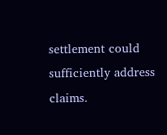settlement could sufficiently address claims.